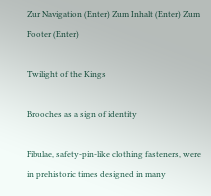Zur Navigation (Enter) Zum Inhalt (Enter) Zum Footer (Enter)

Twilight of the Kings

Brooches as a sign of identity

Fibulae, safety-pin-like clothing fasteners, were in prehistoric times designed in many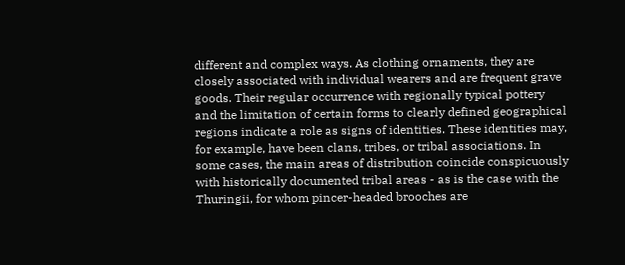different and complex ways. As clothing ornaments, they are closely associated with individual wearers and are frequent grave goods. Their regular occurrence with regionally typical pottery and the limitation of certain forms to clearly defined geographical regions indicate a role as signs of identities. These identities may, for example, have been clans, tribes, or tribal associations. In some cases, the main areas of distribution coincide conspicuously with historically documented tribal areas - as is the case with the Thuringii, for whom pincer-headed brooches are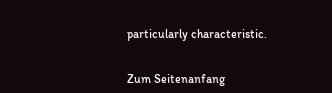particularly characteristic.


Zum Seitenanfang